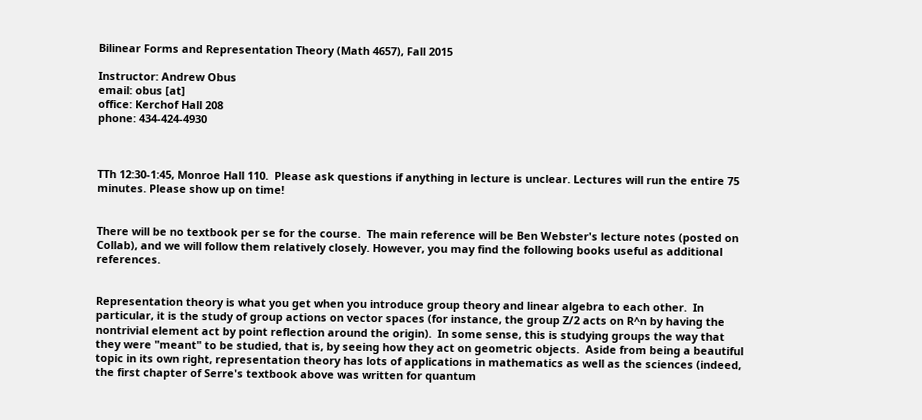Bilinear Forms and Representation Theory (Math 4657), Fall 2015

Instructor: Andrew Obus
email: obus [at]
office: Kerchof Hall 208
phone: 434-424-4930



TTh 12:30-1:45, Monroe Hall 110.  Please ask questions if anything in lecture is unclear. Lectures will run the entire 75 minutes. Please show up on time!


There will be no textbook per se for the course.  The main reference will be Ben Webster's lecture notes (posted on Collab), and we will follow them relatively closely. However, you may find the following books useful as additional references.


Representation theory is what you get when you introduce group theory and linear algebra to each other.  In particular, it is the study of group actions on vector spaces (for instance, the group Z/2 acts on R^n by having the nontrivial element act by point reflection around the origin).  In some sense, this is studying groups the way that they were "meant" to be studied, that is, by seeing how they act on geometric objects.  Aside from being a beautiful topic in its own right, representation theory has lots of applications in mathematics as well as the sciences (indeed, the first chapter of Serre's textbook above was written for quantum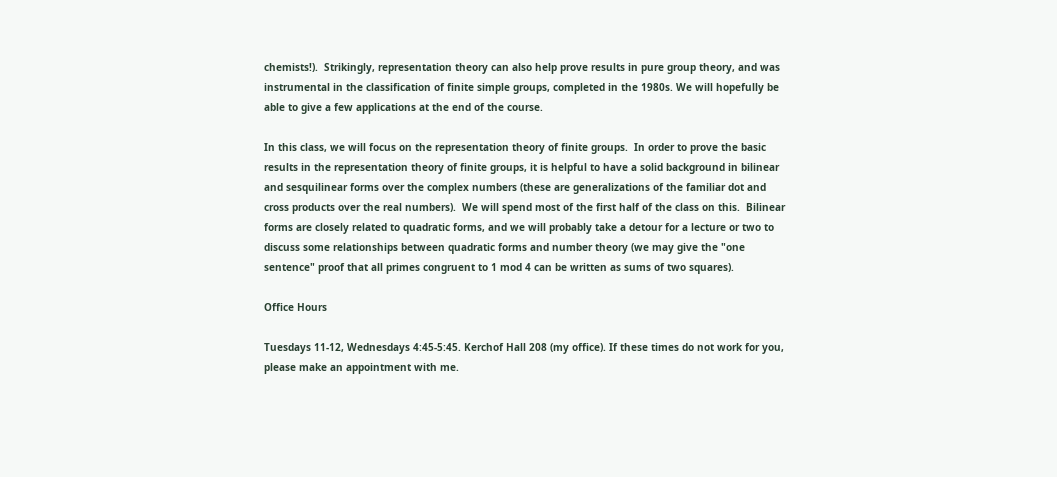chemists!).  Strikingly, representation theory can also help prove results in pure group theory, and was instrumental in the classification of finite simple groups, completed in the 1980s. We will hopefully be able to give a few applications at the end of the course.

In this class, we will focus on the representation theory of finite groups.  In order to prove the basic results in the representation theory of finite groups, it is helpful to have a solid background in bilinear and sesquilinear forms over the complex numbers (these are generalizations of the familiar dot and cross products over the real numbers).  We will spend most of the first half of the class on this.  Bilinear forms are closely related to quadratic forms, and we will probably take a detour for a lecture or two to discuss some relationships between quadratic forms and number theory (we may give the "one sentence" proof that all primes congruent to 1 mod 4 can be written as sums of two squares).

Office Hours

Tuesdays 11-12, Wednesdays 4:45-5:45. Kerchof Hall 208 (my office). If these times do not work for you, please make an appointment with me.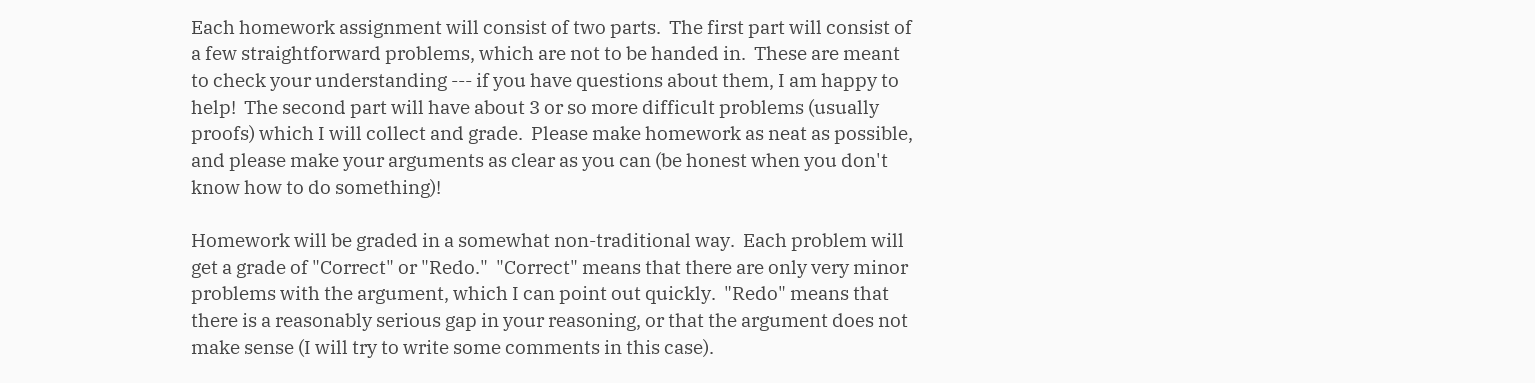Each homework assignment will consist of two parts.  The first part will consist of a few straightforward problems, which are not to be handed in.  These are meant to check your understanding --- if you have questions about them, I am happy to help!  The second part will have about 3 or so more difficult problems (usually proofs) which I will collect and grade.  Please make homework as neat as possible, and please make your arguments as clear as you can (be honest when you don't know how to do something)!

Homework will be graded in a somewhat non-traditional way.  Each problem will get a grade of "Correct" or "Redo."  "Correct" means that there are only very minor problems with the argument, which I can point out quickly.  "Redo" means that there is a reasonably serious gap in your reasoning, or that the argument does not make sense (I will try to write some comments in this case).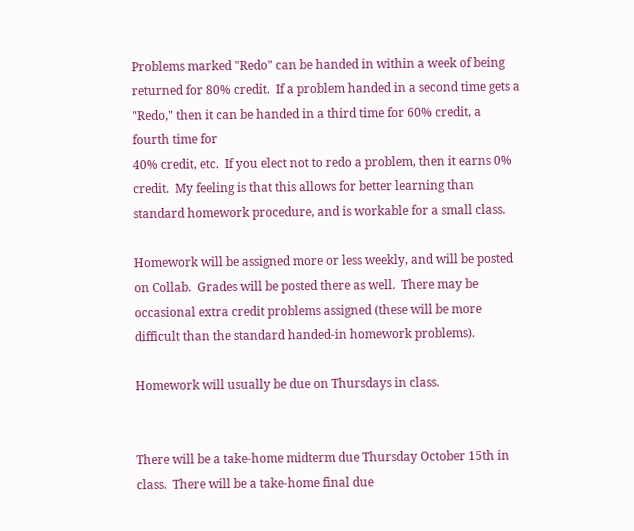Problems marked "Redo" can be handed in within a week of being returned for 80% credit.  If a problem handed in a second time gets a "Redo," then it can be handed in a third time for 60% credit, a fourth time for
40% credit, etc.  If you elect not to redo a problem, then it earns 0% credit.  My feeling is that this allows for better learning than standard homework procedure, and is workable for a small class.

Homework will be assigned more or less weekly, and will be posted on Collab.  Grades will be posted there as well.  There may be occasional extra credit problems assigned (these will be more difficult than the standard handed-in homework problems).

Homework will usually be due on Thursdays in class.


There will be a take-home midterm due Thursday October 15th in class.  There will be a take-home final due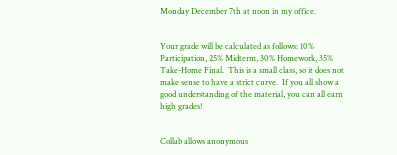Monday December 7th at noon in my office.


Your grade will be calculated as follows: 10% Participation, 25% Midterm, 30% Homework, 35% Take-Home Final.  This is a small class, so it does not make sense to have a strict curve.  If you all show a good understanding of the material, you can all earn high grades!


Collab allows anonymous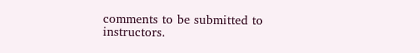comments to be submitted to instructors.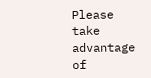Please take advantage of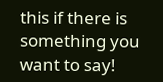this if there is something you want to say!